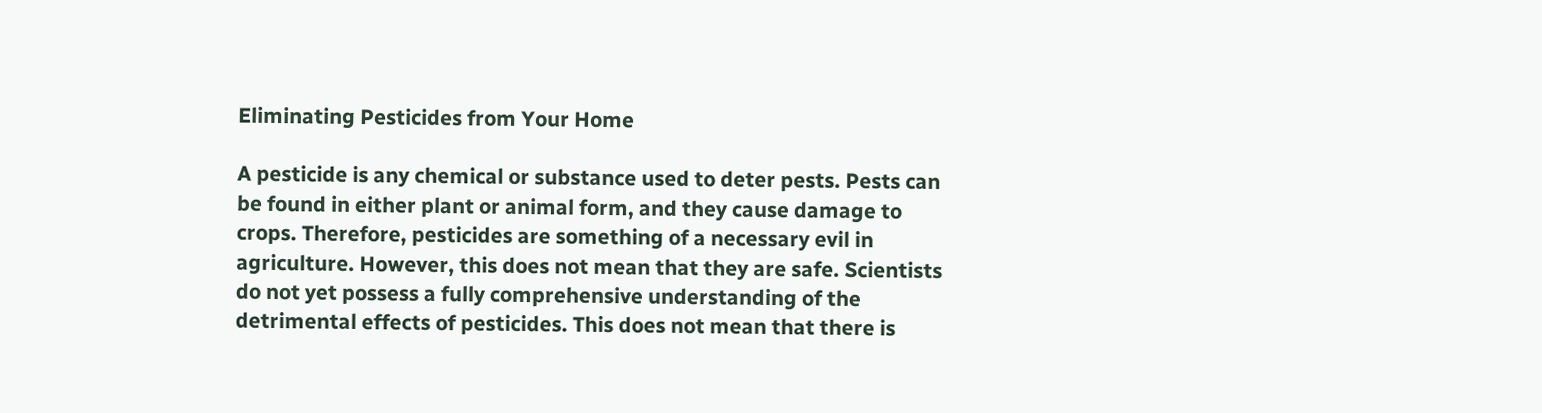Eliminating Pesticides from Your Home

A pesticide is any chemical or substance used to deter pests. Pests can be found in either plant or animal form, and they cause damage to crops. Therefore, pesticides are something of a necessary evil in agriculture. However, this does not mean that they are safe. Scientists do not yet possess a fully comprehensive understanding of the detrimental effects of pesticides. This does not mean that there is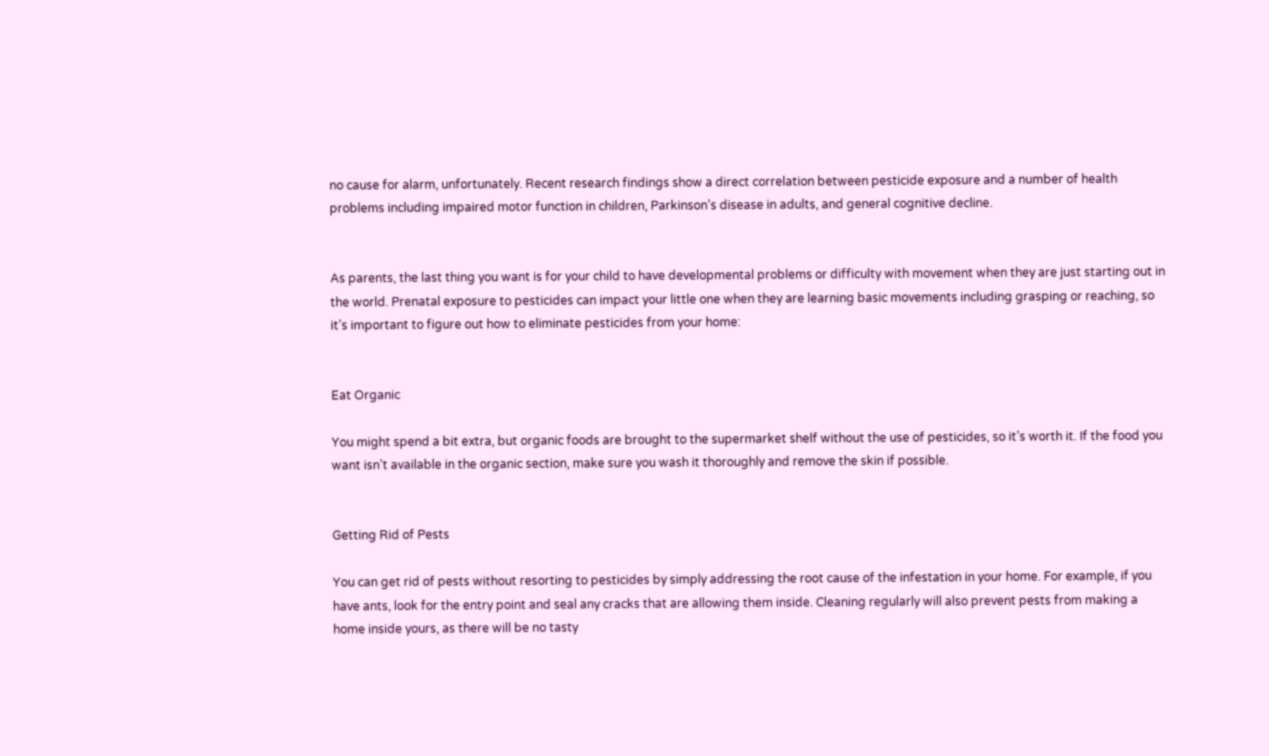no cause for alarm, unfortunately. Recent research findings show a direct correlation between pesticide exposure and a number of health problems including impaired motor function in children, Parkinson’s disease in adults, and general cognitive decline.


As parents, the last thing you want is for your child to have developmental problems or difficulty with movement when they are just starting out in the world. Prenatal exposure to pesticides can impact your little one when they are learning basic movements including grasping or reaching, so it’s important to figure out how to eliminate pesticides from your home:


Eat Organic

You might spend a bit extra, but organic foods are brought to the supermarket shelf without the use of pesticides, so it’s worth it. If the food you want isn’t available in the organic section, make sure you wash it thoroughly and remove the skin if possible.


Getting Rid of Pests

You can get rid of pests without resorting to pesticides by simply addressing the root cause of the infestation in your home. For example, if you have ants, look for the entry point and seal any cracks that are allowing them inside. Cleaning regularly will also prevent pests from making a home inside yours, as there will be no tasty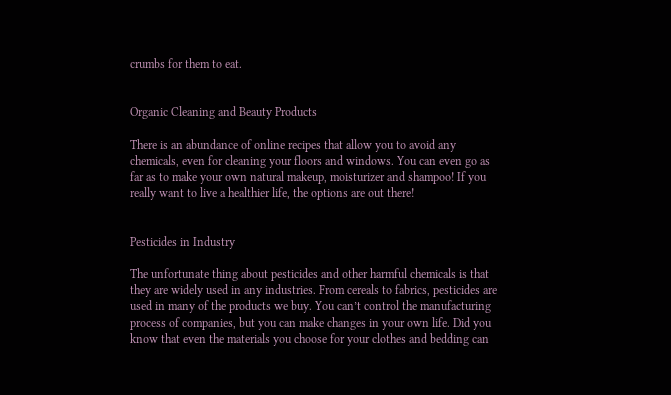crumbs for them to eat.


Organic Cleaning and Beauty Products

There is an abundance of online recipes that allow you to avoid any chemicals, even for cleaning your floors and windows. You can even go as far as to make your own natural makeup, moisturizer and shampoo! If you really want to live a healthier life, the options are out there!


Pesticides in Industry

The unfortunate thing about pesticides and other harmful chemicals is that they are widely used in any industries. From cereals to fabrics, pesticides are used in many of the products we buy. You can’t control the manufacturing process of companies, but you can make changes in your own life. Did you know that even the materials you choose for your clothes and bedding can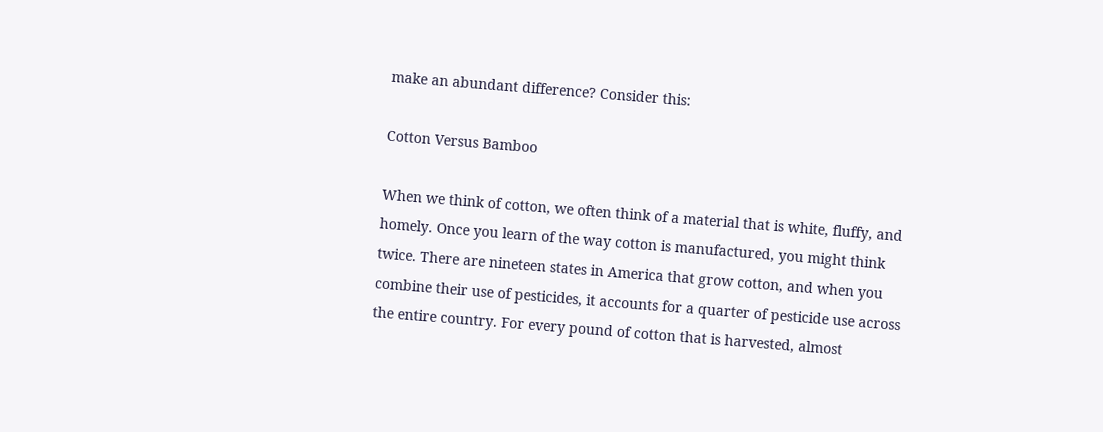make an abundant difference? Consider this:

Cotton Versus Bamboo

When we think of cotton, we often think of a material that is white, fluffy, and homely. Once you learn of the way cotton is manufactured, you might think twice. There are nineteen states in America that grow cotton, and when you combine their use of pesticides, it accounts for a quarter of pesticide use across the entire country. For every pound of cotton that is harvested, almost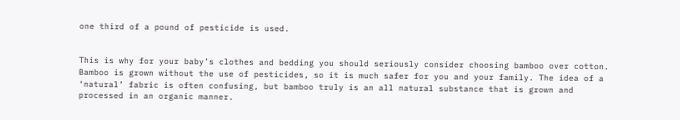one third of a pound of pesticide is used.


This is why for your baby’s clothes and bedding you should seriously consider choosing bamboo over cotton. Bamboo is grown without the use of pesticides, so it is much safer for you and your family. The idea of a ‘natural’ fabric is often confusing, but bamboo truly is an all natural substance that is grown and processed in an organic manner.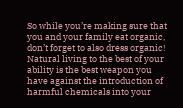So while you’re making sure that you and your family eat organic, don’t forget to also dress organic! Natural living to the best of your ability is the best weapon you have against the introduction of harmful chemicals into your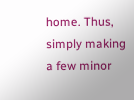home. Thus, simply making a few minor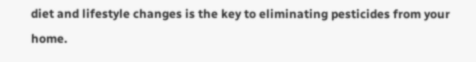diet and lifestyle changes is the key to eliminating pesticides from your home.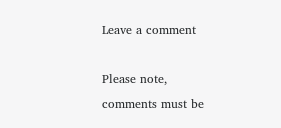Leave a comment

Please note, comments must be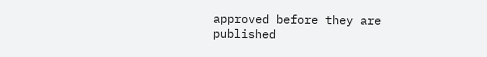approved before they are published